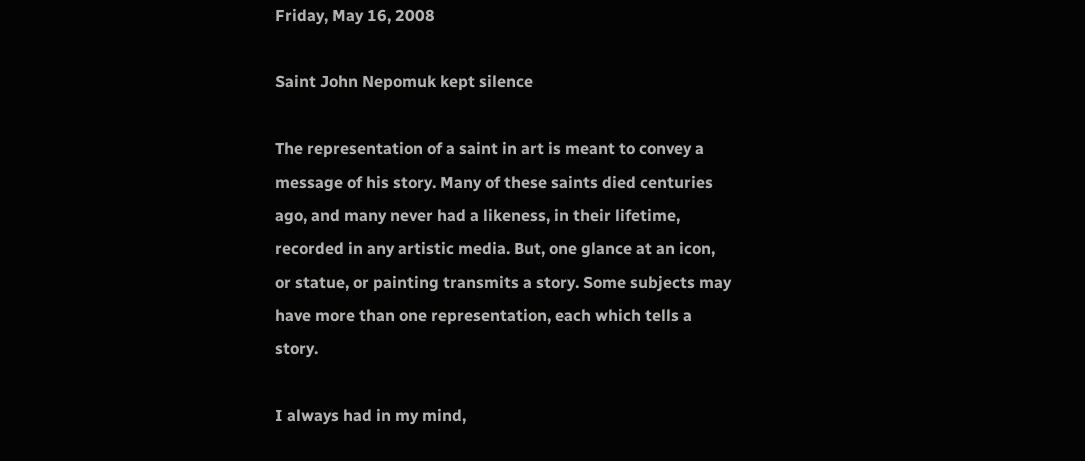Friday, May 16, 2008

Saint John Nepomuk kept silence

The representation of a saint in art is meant to convey a message of his story. Many of these saints died centuries ago, and many never had a likeness, in their lifetime, recorded in any artistic media. But, one glance at an icon, or statue, or painting transmits a story. Some subjects may have more than one representation, each which tells a story.

I always had in my mind,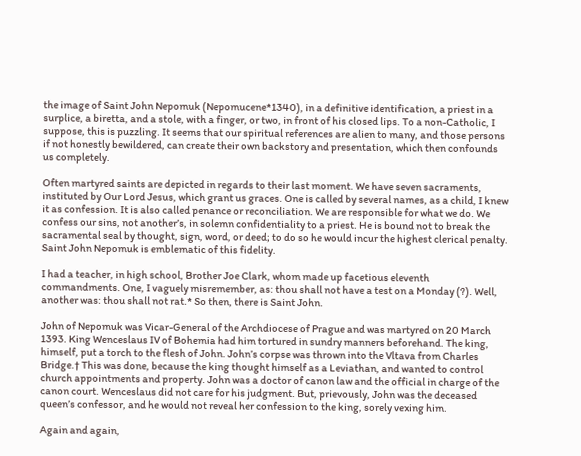the image of Saint John Nepomuk (Nepomucene*1340), in a definitive identification, a priest in a surplice, a biretta, and a stole, with a finger, or two, in front of his closed lips. To a non-Catholic, I suppose, this is puzzling. It seems that our spiritual references are alien to many, and those persons if not honestly bewildered, can create their own backstory and presentation, which then confounds us completely.

Often martyred saints are depicted in regards to their last moment. We have seven sacraments, instituted by Our Lord Jesus, which grant us graces. One is called by several names, as a child, I knew it as confession. It is also called penance or reconciliation. We are responsible for what we do. We confess our sins, not another’s, in solemn confidentiality to a priest. He is bound not to break the sacramental seal by thought, sign, word, or deed; to do so he would incur the highest clerical penalty. Saint John Nepomuk is emblematic of this fidelity.

I had a teacher, in high school, Brother Joe Clark, whom made up facetious eleventh commandments. One, I vaguely misremember, as: thou shall not have a test on a Monday (?). Well, another was: thou shall not rat.* So then, there is Saint John.

John of Nepomuk was Vicar-General of the Archdiocese of Prague and was martyred on 20 March 1393. King Wenceslaus IV of Bohemia had him tortured in sundry manners beforehand. The king, himself, put a torch to the flesh of John. John’s corpse was thrown into the Vltava from Charles Bridge.† This was done, because the king thought himself as a Leviathan, and wanted to control church appointments and property. John was a doctor of canon law and the official in charge of the canon court. Wenceslaus did not care for his judgment. But, prievously, John was the deceased queen’s confessor, and he would not reveal her confession to the king, sorely vexing him.

Again and again,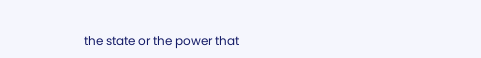the state or the power that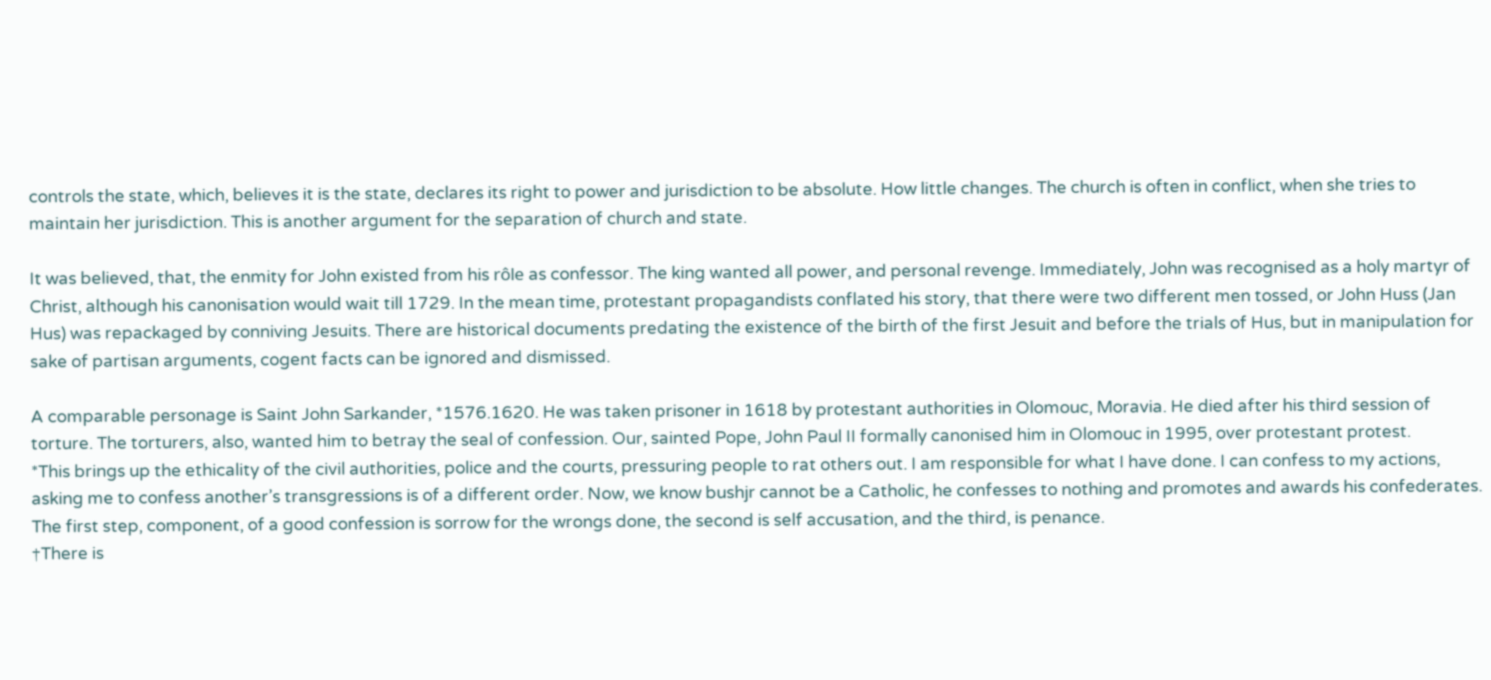controls the state, which, believes it is the state, declares its right to power and jurisdiction to be absolute. How little changes. The church is often in conflict, when she tries to maintain her jurisdiction. This is another argument for the separation of church and state.

It was believed, that, the enmity for John existed from his rôle as confessor. The king wanted all power, and personal revenge. Immediately, John was recognised as a holy martyr of Christ, although his canonisation would wait till 1729. In the mean time, protestant propagandists conflated his story, that there were two different men tossed, or John Huss (Jan Hus) was repackaged by conniving Jesuits. There are historical documents predating the existence of the birth of the first Jesuit and before the trials of Hus, but in manipulation for sake of partisan arguments, cogent facts can be ignored and dismissed.

A comparable personage is Saint John Sarkander, *1576.1620. He was taken prisoner in 1618 by protestant authorities in Olomouc, Moravia. He died after his third session of torture. The torturers, also, wanted him to betray the seal of confession. Our, sainted Pope, John Paul II formally canonised him in Olomouc in 1995, over protestant protest.
*This brings up the ethicality of the civil authorities, police and the courts, pressuring people to rat others out. I am responsible for what I have done. I can confess to my actions, asking me to confess another’s transgressions is of a different order. Now, we know bushjr cannot be a Catholic, he confesses to nothing and promotes and awards his confederates. The first step, component, of a good confession is sorrow for the wrongs done, the second is self accusation, and the third, is penance.
†There is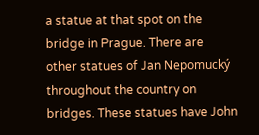a statue at that spot on the bridge in Prague. There are other statues of Jan Nepomucký throughout the country on bridges. These statues have John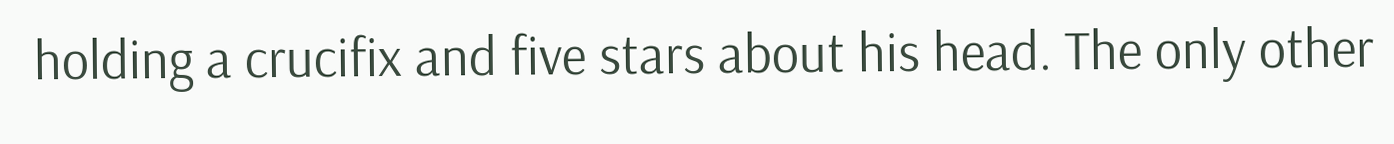holding a crucifix and five stars about his head. The only other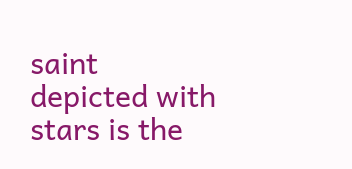saint depicted with stars is the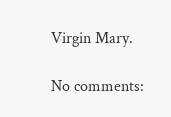Virgin Mary.

No comments: